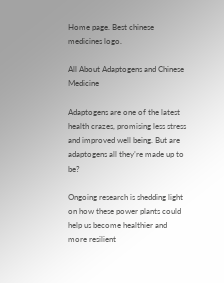Home page. Best chinese medicines logo.

All About Adaptogens and Chinese Medicine

Adaptogens are one of the latest health crazes, promising less stress and improved well being. But are adaptogens all they’re made up to be?

Ongoing research is shedding light on how these power plants could help us become healthier and more resilient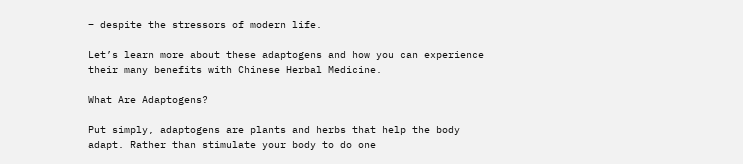– despite the stressors of modern life.

Let’s learn more about these adaptogens and how you can experience their many benefits with Chinese Herbal Medicine.

What Are Adaptogens?

Put simply, adaptogens are plants and herbs that help the body adapt. Rather than stimulate your body to do one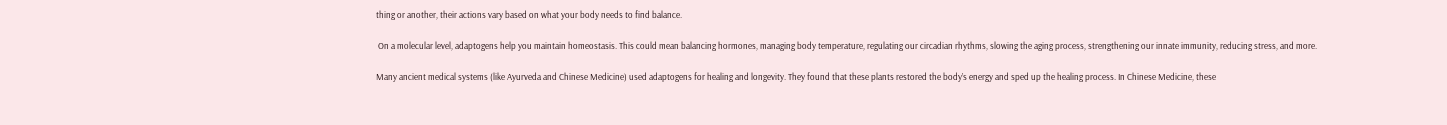thing or another, their actions vary based on what your body needs to find balance.

 On a molecular level, adaptogens help you maintain homeostasis. This could mean balancing hormones, managing body temperature, regulating our circadian rhythms, slowing the aging process, strengthening our innate immunity, reducing stress, and more.

Many ancient medical systems (like Ayurveda and Chinese Medicine) used adaptogens for healing and longevity. They found that these plants restored the body’s energy and sped up the healing process. In Chinese Medicine, these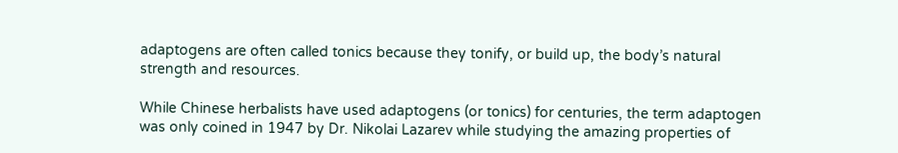adaptogens are often called tonics because they tonify, or build up, the body’s natural strength and resources.

While Chinese herbalists have used adaptogens (or tonics) for centuries, the term adaptogen was only coined in 1947 by Dr. Nikolai Lazarev while studying the amazing properties of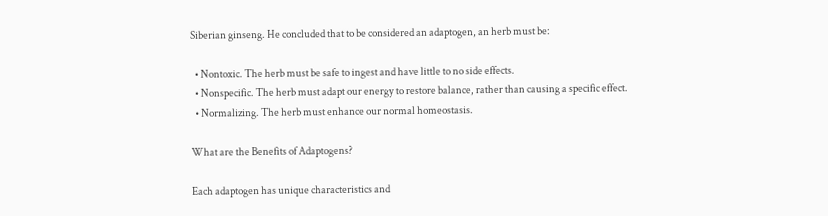Siberian ginseng. He concluded that to be considered an adaptogen, an herb must be:

  • Nontoxic. The herb must be safe to ingest and have little to no side effects.
  • Nonspecific. The herb must adapt our energy to restore balance, rather than causing a specific effect.
  • Normalizing. The herb must enhance our normal homeostasis.

What are the Benefits of Adaptogens?

Each adaptogen has unique characteristics and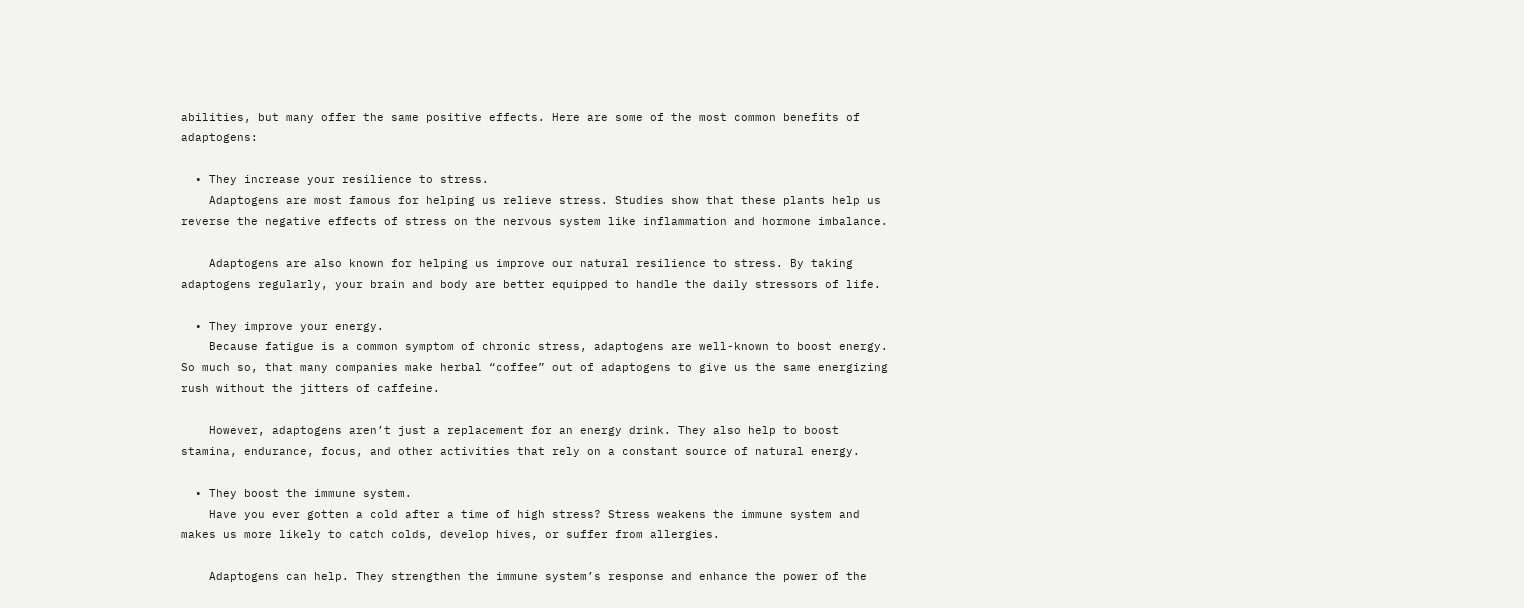abilities, but many offer the same positive effects. Here are some of the most common benefits of adaptogens:

  • They increase your resilience to stress.
    Adaptogens are most famous for helping us relieve stress. Studies show that these plants help us reverse the negative effects of stress on the nervous system like inflammation and hormone imbalance.

    Adaptogens are also known for helping us improve our natural resilience to stress. By taking adaptogens regularly, your brain and body are better equipped to handle the daily stressors of life.

  • They improve your energy.
    Because fatigue is a common symptom of chronic stress, adaptogens are well-known to boost energy. So much so, that many companies make herbal “coffee” out of adaptogens to give us the same energizing rush without the jitters of caffeine.

    However, adaptogens aren’t just a replacement for an energy drink. They also help to boost stamina, endurance, focus, and other activities that rely on a constant source of natural energy.

  • They boost the immune system.
    Have you ever gotten a cold after a time of high stress? Stress weakens the immune system and makes us more likely to catch colds, develop hives, or suffer from allergies.

    Adaptogens can help. They strengthen the immune system’s response and enhance the power of the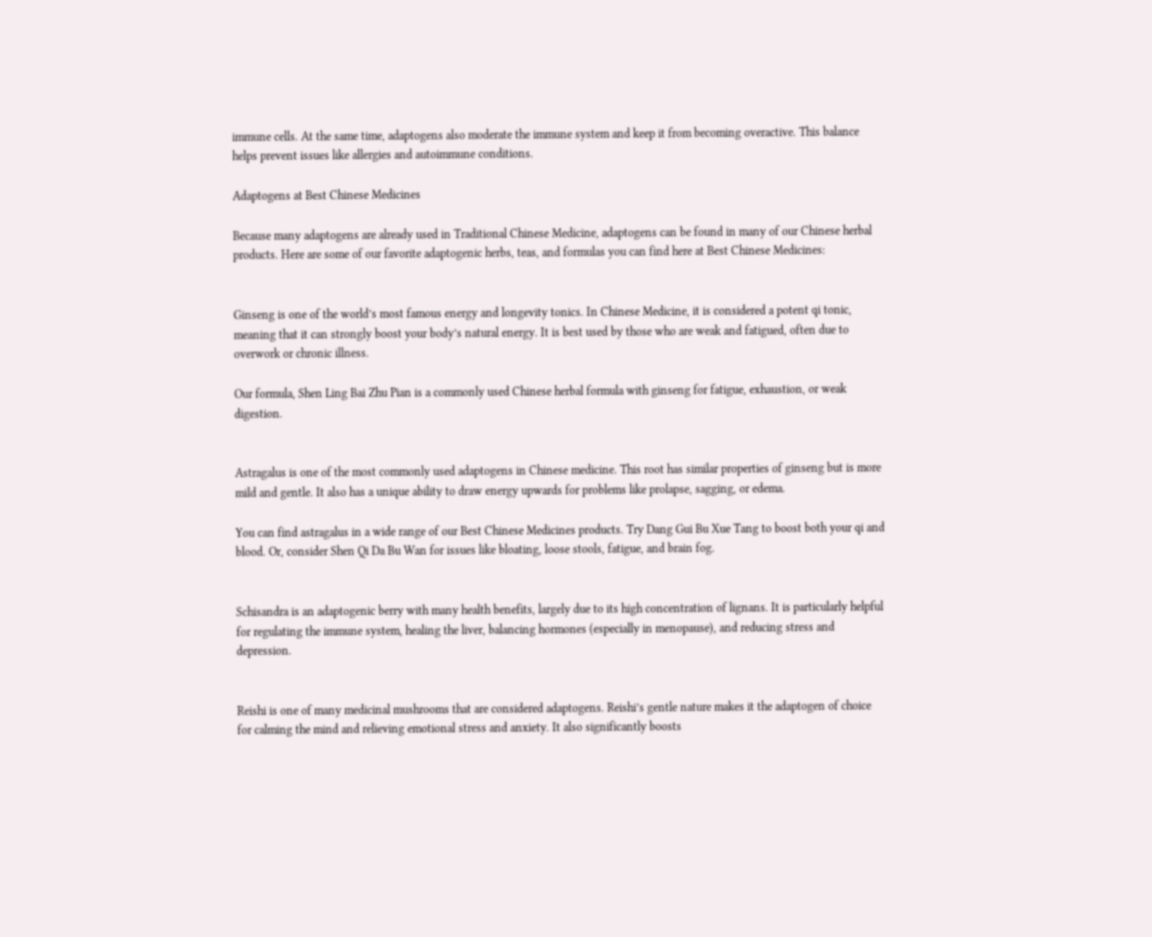immune cells. At the same time, adaptogens also moderate the immune system and keep it from becoming overactive. This balance helps prevent issues like allergies and autoimmune conditions.

Adaptogens at Best Chinese Medicines

Because many adaptogens are already used in Traditional Chinese Medicine, adaptogens can be found in many of our Chinese herbal products. Here are some of our favorite adaptogenic herbs, teas, and formulas you can find here at Best Chinese Medicines:


Ginseng is one of the world’s most famous energy and longevity tonics. In Chinese Medicine, it is considered a potent qi tonic, meaning that it can strongly boost your body’s natural energy. It is best used by those who are weak and fatigued, often due to overwork or chronic illness.

Our formula, Shen Ling Bai Zhu Pian is a commonly used Chinese herbal formula with ginseng for fatigue, exhaustion, or weak digestion.


Astragalus is one of the most commonly used adaptogens in Chinese medicine. This root has similar properties of ginseng but is more mild and gentle. It also has a unique ability to draw energy upwards for problems like prolapse, sagging, or edema.

You can find astragalus in a wide range of our Best Chinese Medicines products. Try Dang Gui Bu Xue Tang to boost both your qi and blood. Or, consider Shen Qi Da Bu Wan for issues like bloating, loose stools, fatigue, and brain fog.


Schisandra is an adaptogenic berry with many health benefits, largely due to its high concentration of lignans. It is particularly helpful for regulating the immune system, healing the liver, balancing hormones (especially in menopause), and reducing stress and depression.


Reishi is one of many medicinal mushrooms that are considered adaptogens. Reishi’s gentle nature makes it the adaptogen of choice for calming the mind and relieving emotional stress and anxiety. It also significantly boosts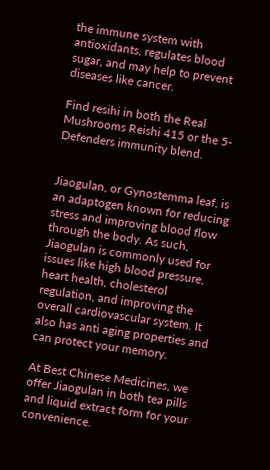the immune system with antioxidants, regulates blood sugar, and may help to prevent diseases like cancer.

Find resihi in both the Real Mushrooms Reishi 415 or the 5-Defenders immunity blend.


Jiaogulan, or Gynostemma leaf, is an adaptogen known for reducing stress and improving blood flow through the body. As such, Jiaogulan is commonly used for issues like high blood pressure, heart health, cholesterol regulation, and improving the overall cardiovascular system. It also has anti aging properties and can protect your memory.

At Best Chinese Medicines, we offer Jiaogulan in both tea pills and liquid extract form for your convenience.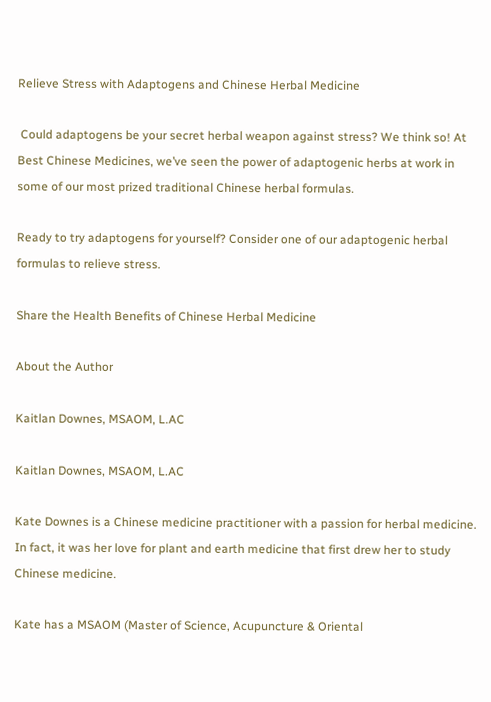Relieve Stress with Adaptogens and Chinese Herbal Medicine

 Could adaptogens be your secret herbal weapon against stress? We think so! At Best Chinese Medicines, we’ve seen the power of adaptogenic herbs at work in some of our most prized traditional Chinese herbal formulas.

Ready to try adaptogens for yourself? Consider one of our adaptogenic herbal formulas to relieve stress.

Share the Health Benefits of Chinese Herbal Medicine

About the Author

Kaitlan Downes, MSAOM, L.AC

Kaitlan Downes, MSAOM, L.AC

Kate Downes is a Chinese medicine practitioner with a passion for herbal medicine. In fact, it was her love for plant and earth medicine that first drew her to study Chinese medicine.

Kate has a MSAOM (Master of Science, Acupuncture & Oriental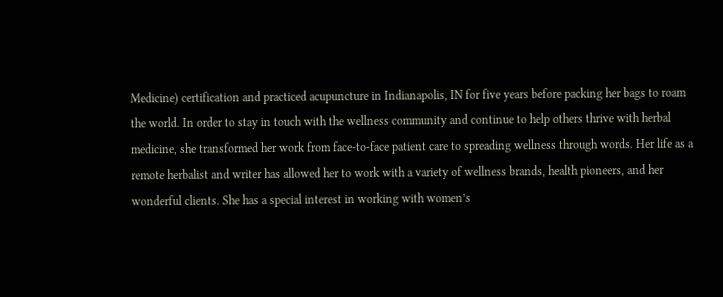Medicine) certification and practiced acupuncture in Indianapolis, IN for five years before packing her bags to roam the world. In order to stay in touch with the wellness community and continue to help others thrive with herbal medicine, she transformed her work from face-to-face patient care to spreading wellness through words. Her life as a remote herbalist and writer has allowed her to work with a variety of wellness brands, health pioneers, and her wonderful clients. She has a special interest in working with women’s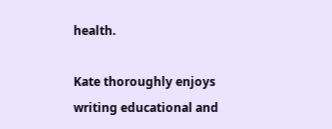health.

Kate thoroughly enjoys writing educational and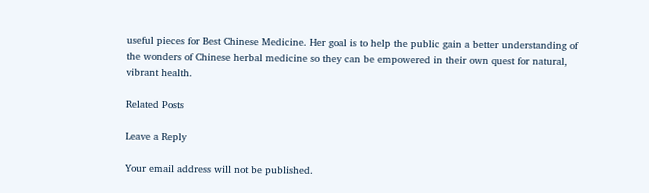useful pieces for Best Chinese Medicine. Her goal is to help the public gain a better understanding of the wonders of Chinese herbal medicine so they can be empowered in their own quest for natural, vibrant health.

Related Posts

Leave a Reply

Your email address will not be published.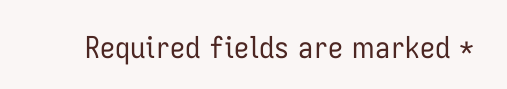Required fields are marked *